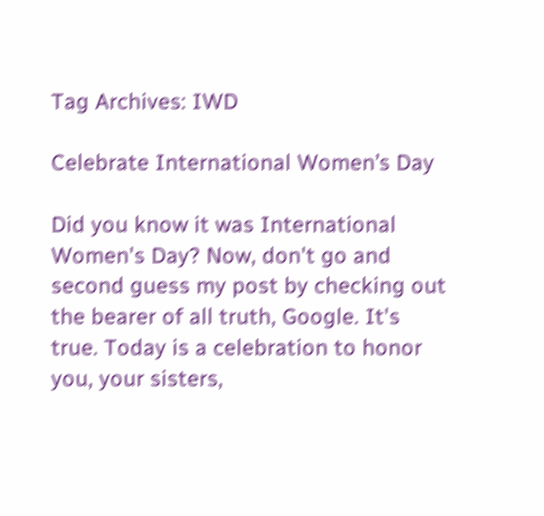Tag Archives: IWD

Celebrate International Women’s Day

Did you know it was International Women's Day? Now, don't go and second guess my post by checking out the bearer of all truth, Google. It's true. Today is a celebration to honor you, your sisters,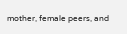mother, female peers, and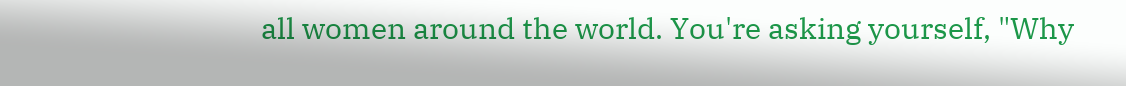all women around the world. You're asking yourself, "Why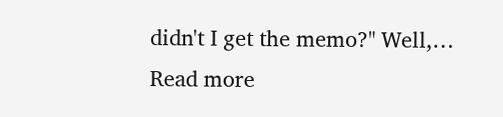didn't I get the memo?" Well,…
Read more